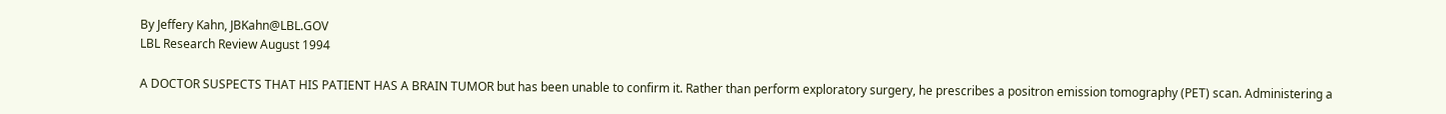By Jeffery Kahn, JBKahn@LBL.GOV
LBL Research Review August 1994

A DOCTOR SUSPECTS THAT HIS PATIENT HAS A BRAIN TUMOR but has been unable to confirm it. Rather than perform exploratory surgery, he prescribes a positron emission tomography (PET) scan. Administering a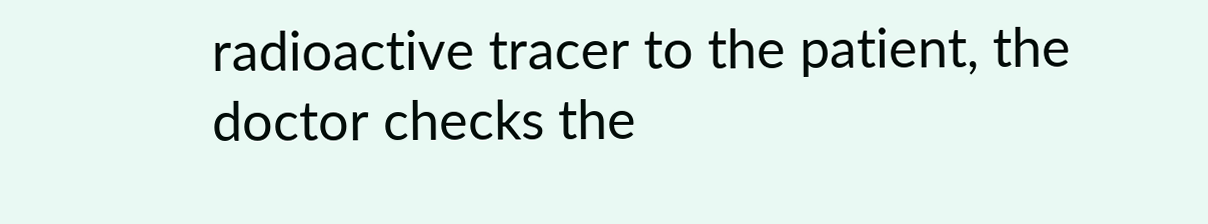radioactive tracer to the patient, the doctor checks the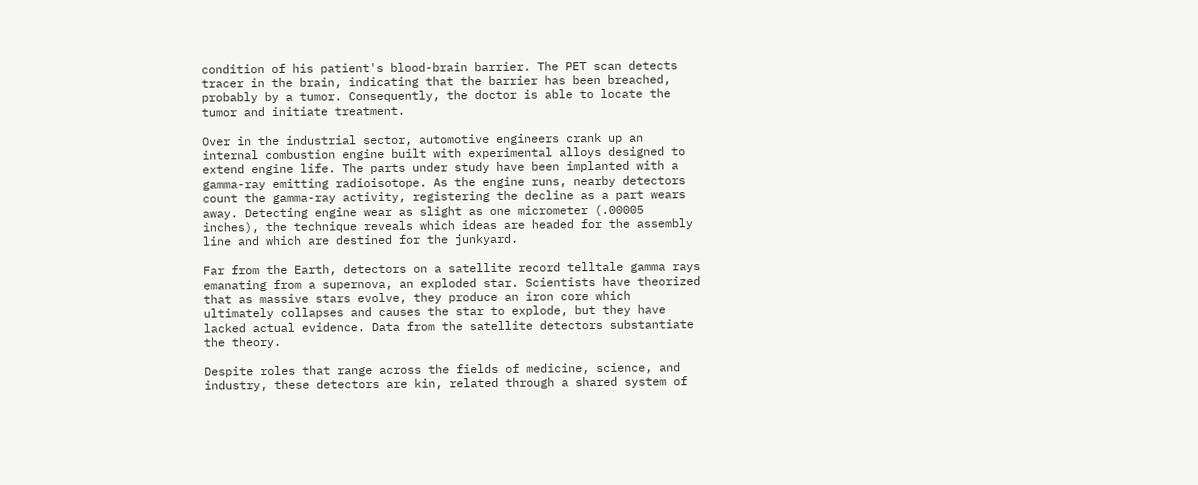condition of his patient's blood-brain barrier. The PET scan detects tracer in the brain, indicating that the barrier has been breached, probably by a tumor. Consequently, the doctor is able to locate the tumor and initiate treatment.

Over in the industrial sector, automotive engineers crank up an internal combustion engine built with experimental alloys designed to extend engine life. The parts under study have been implanted with a gamma-ray emitting radioisotope. As the engine runs, nearby detectors count the gamma-ray activity, registering the decline as a part wears away. Detecting engine wear as slight as one micrometer (.00005 inches), the technique reveals which ideas are headed for the assembly line and which are destined for the junkyard.

Far from the Earth, detectors on a satellite record telltale gamma rays emanating from a supernova, an exploded star. Scientists have theorized that as massive stars evolve, they produce an iron core which ultimately collapses and causes the star to explode, but they have lacked actual evidence. Data from the satellite detectors substantiate the theory.

Despite roles that range across the fields of medicine, science, and industry, these detectors are kin, related through a shared system of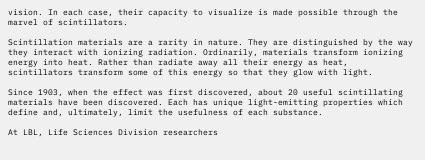vision. In each case, their capacity to visualize is made possible through the marvel of scintillators.

Scintillation materials are a rarity in nature. They are distinguished by the way they interact with ionizing radiation. Ordinarily, materials transform ionizing energy into heat. Rather than radiate away all their energy as heat, scintillators transform some of this energy so that they glow with light.

Since 1903, when the effect was first discovered, about 20 useful scintillating materials have been discovered. Each has unique light-emitting properties which define and, ultimately, limit the usefulness of each substance.

At LBL, Life Sciences Division researchers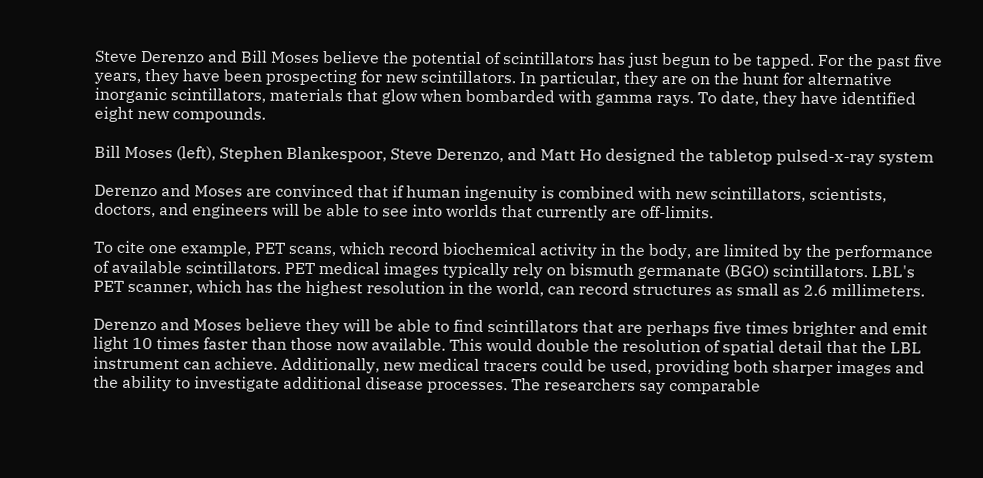Steve Derenzo and Bill Moses believe the potential of scintillators has just begun to be tapped. For the past five years, they have been prospecting for new scintillators. In particular, they are on the hunt for alternative inorganic scintillators, materials that glow when bombarded with gamma rays. To date, they have identified eight new compounds.

Bill Moses (left), Stephen Blankespoor, Steve Derenzo, and Matt Ho designed the tabletop pulsed-x-ray system

Derenzo and Moses are convinced that if human ingenuity is combined with new scintillators, scientists, doctors, and engineers will be able to see into worlds that currently are off-limits.

To cite one example, PET scans, which record biochemical activity in the body, are limited by the performance of available scintillators. PET medical images typically rely on bismuth germanate (BGO) scintillators. LBL's PET scanner, which has the highest resolution in the world, can record structures as small as 2.6 millimeters.

Derenzo and Moses believe they will be able to find scintillators that are perhaps five times brighter and emit light 10 times faster than those now available. This would double the resolution of spatial detail that the LBL instrument can achieve. Additionally, new medical tracers could be used, providing both sharper images and the ability to investigate additional disease processes. The researchers say comparable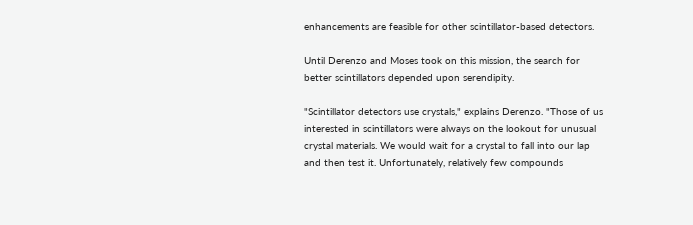enhancements are feasible for other scintillator-based detectors.

Until Derenzo and Moses took on this mission, the search for better scintillators depended upon serendipity.

"Scintillator detectors use crystals," explains Derenzo. "Those of us interested in scintillators were always on the lookout for unusual crystal materials. We would wait for a crystal to fall into our lap and then test it. Unfortunately, relatively few compounds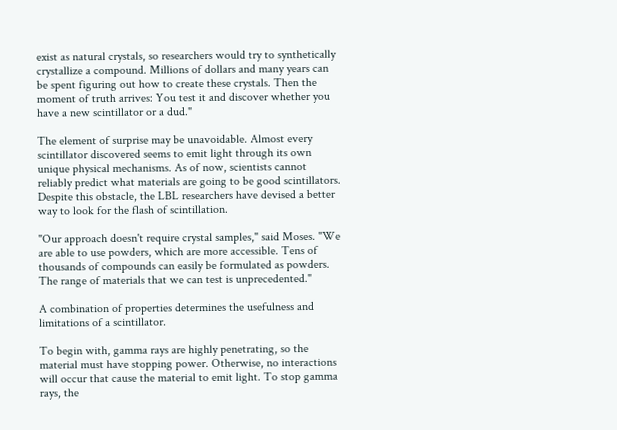exist as natural crystals, so researchers would try to synthetically crystallize a compound. Millions of dollars and many years can be spent figuring out how to create these crystals. Then the moment of truth arrives: You test it and discover whether you have a new scintillator or a dud."

The element of surprise may be unavoidable. Almost every scintillator discovered seems to emit light through its own unique physical mechanisms. As of now, scientists cannot reliably predict what materials are going to be good scintillators. Despite this obstacle, the LBL researchers have devised a better way to look for the flash of scintillation.

"Our approach doesn't require crystal samples," said Moses. "We are able to use powders, which are more accessible. Tens of thousands of compounds can easily be formulated as powders. The range of materials that we can test is unprecedented."

A combination of properties determines the usefulness and limitations of a scintillator.

To begin with, gamma rays are highly penetrating, so the material must have stopping power. Otherwise, no interactions will occur that cause the material to emit light. To stop gamma rays, the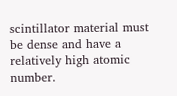scintillator material must be dense and have a relatively high atomic number.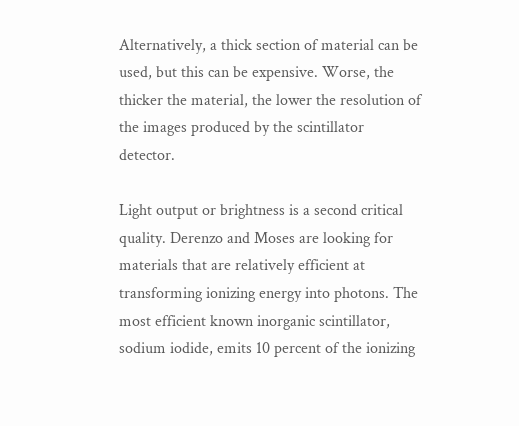Alternatively, a thick section of material can be used, but this can be expensive. Worse, the thicker the material, the lower the resolution of the images produced by the scintillator detector.

Light output or brightness is a second critical quality. Derenzo and Moses are looking for materials that are relatively efficient at transforming ionizing energy into photons. The most efficient known inorganic scintillator, sodium iodide, emits 10 percent of the ionizing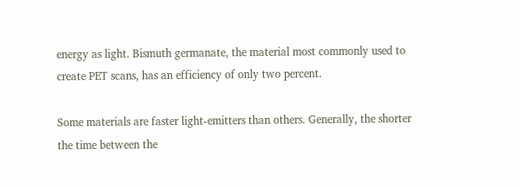energy as light. Bismuth germanate, the material most commonly used to create PET scans, has an efficiency of only two percent.

Some materials are faster light-emitters than others. Generally, the shorter the time between the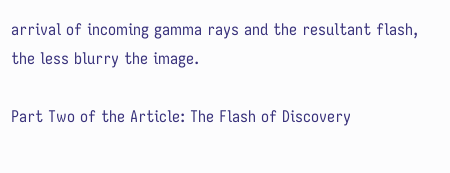arrival of incoming gamma rays and the resultant flash, the less blurry the image.

Part Two of the Article: The Flash of Discovery